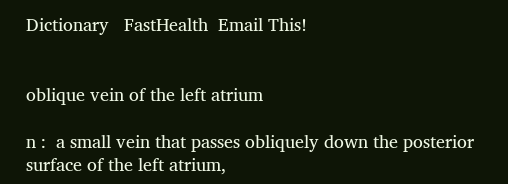Dictionary   FastHealth  Email This!


oblique vein of the left atrium

n :  a small vein that passes obliquely down the posterior surface of the left atrium,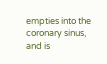empties into the coronary sinus, and is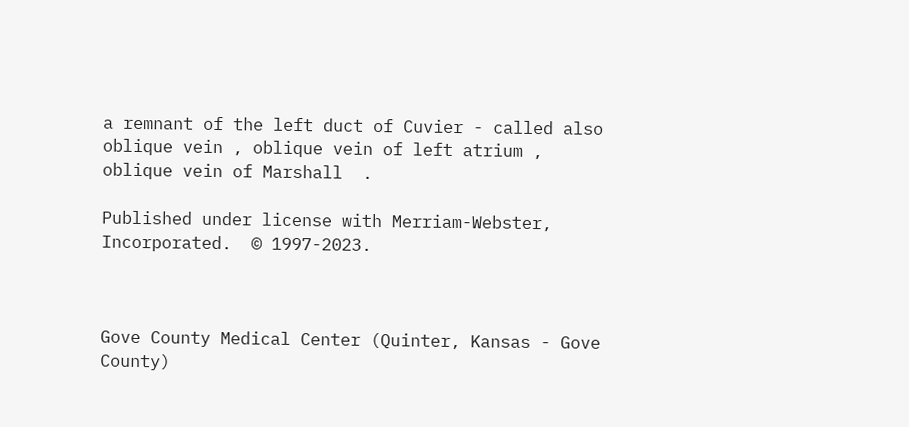a remnant of the left duct of Cuvier - called also oblique vein , oblique vein of left atrium , oblique vein of Marshall  .

Published under license with Merriam-Webster, Incorporated.  © 1997-2023.



Gove County Medical Center (Quinter, Kansas - Gove County)